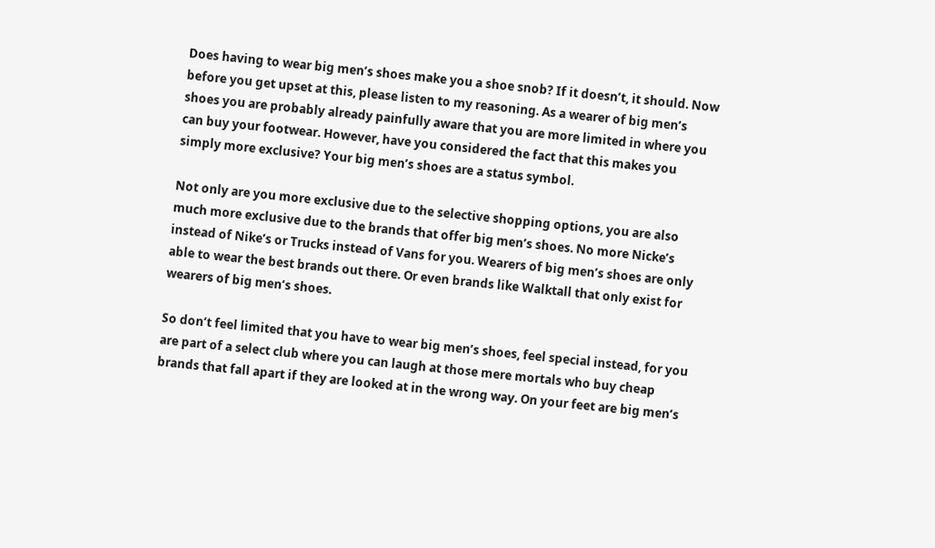Does having to wear big men’s shoes make you a shoe snob? If it doesn’t, it should. Now before you get upset at this, please listen to my reasoning. As a wearer of big men’s shoes you are probably already painfully aware that you are more limited in where you can buy your footwear. However, have you considered the fact that this makes you simply more exclusive? Your big men’s shoes are a status symbol.

Not only are you more exclusive due to the selective shopping options, you are also much more exclusive due to the brands that offer big men’s shoes. No more Nicke’s instead of Nike’s or Trucks instead of Vans for you. Wearers of big men’s shoes are only able to wear the best brands out there. Or even brands like Walktall that only exist for wearers of big men’s shoes.

So don’t feel limited that you have to wear big men’s shoes, feel special instead, for you are part of a select club where you can laugh at those mere mortals who buy cheap brands that fall apart if they are looked at in the wrong way. On your feet are big men’s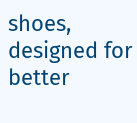shoes, designed for better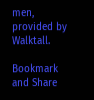men, provided by Walktall.

Bookmark and Share